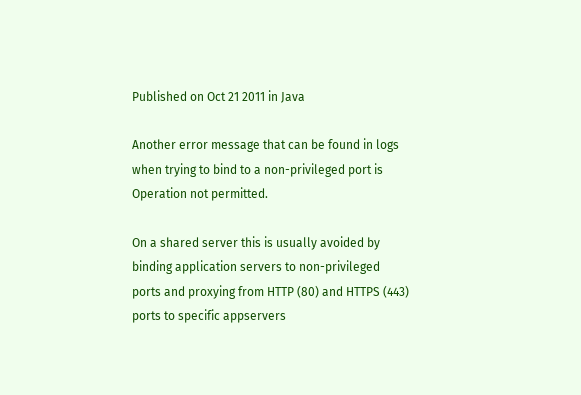Published on Oct 21 2011 in Java

Another error message that can be found in logs when trying to bind to a non-privileged port is Operation not permitted.

On a shared server this is usually avoided by binding application servers to non-privileged ports and proxying from HTTP (80) and HTTPS (443) ports to specific appservers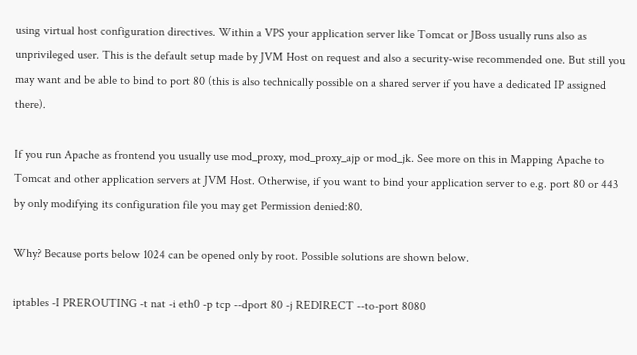using virtual host configuration directives. Within a VPS your application server like Tomcat or JBoss usually runs also as unprivileged user. This is the default setup made by JVM Host on request and also a security-wise recommended one. But still you may want and be able to bind to port 80 (this is also technically possible on a shared server if you have a dedicated IP assigned there).

If you run Apache as frontend you usually use mod_proxy, mod_proxy_ajp or mod_jk. See more on this in Mapping Apache to Tomcat and other application servers at JVM Host. Otherwise, if you want to bind your application server to e.g. port 80 or 443 by only modifying its configuration file you may get Permission denied:80.

Why? Because ports below 1024 can be opened only by root. Possible solutions are shown below.

iptables -I PREROUTING -t nat -i eth0 -p tcp --dport 80 -j REDIRECT --to-port 8080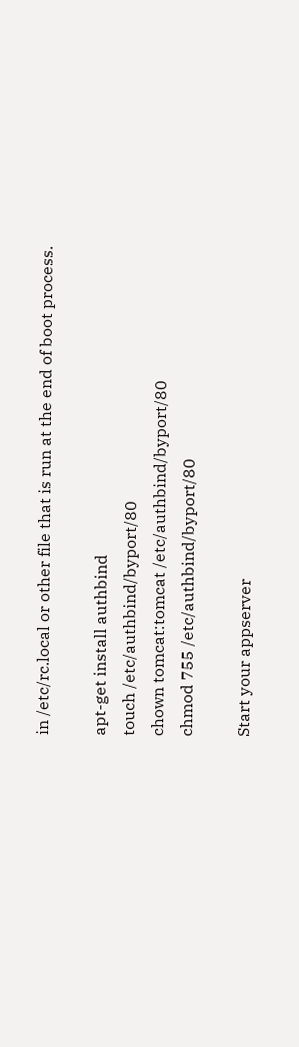in /etc/rc.local or other file that is run at the end of boot process.

apt-get install authbind
touch /etc/authbind/byport/80
chown tomcat:tomcat /etc/authbind/byport/80
chmod 755 /etc/authbind/byport/80

Start your appserver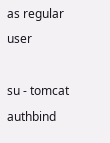as regular user

su - tomcat
authbind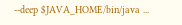--deep $JAVA_HOME/bin/java ...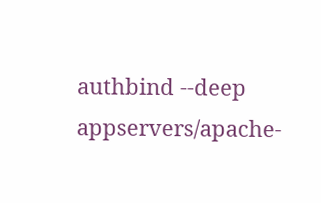authbind --deep appservers/apache-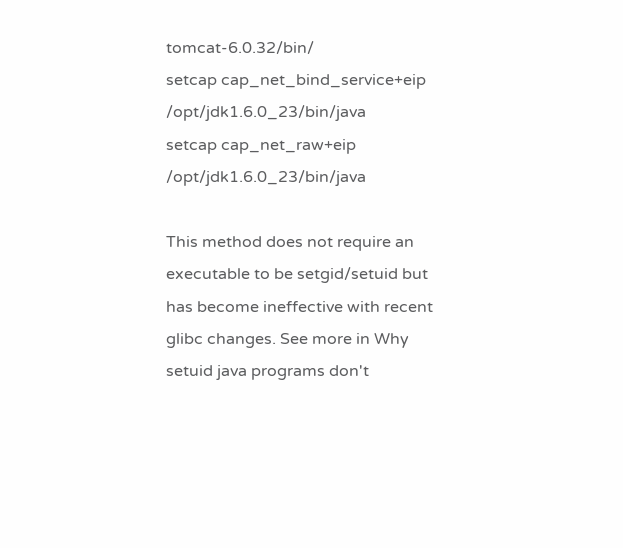tomcat-6.0.32/bin/
setcap cap_net_bind_service+eip /opt/jdk1.6.0_23/bin/java
setcap cap_net_raw+eip /opt/jdk1.6.0_23/bin/java

This method does not require an executable to be setgid/setuid but has become ineffective with recent glibc changes. See more in Why setuid java programs don't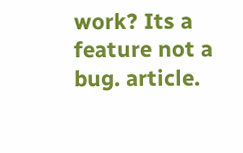work? Its a feature not a bug. article.